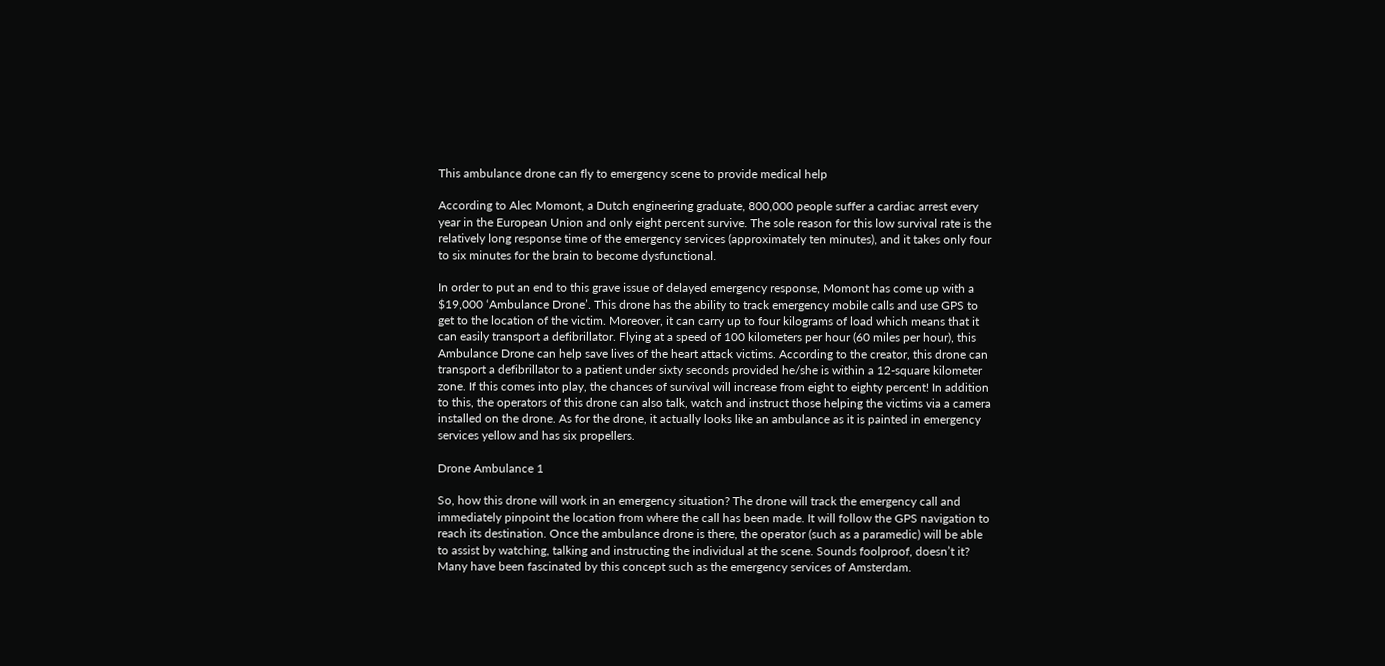This ambulance drone can fly to emergency scene to provide medical help

According to Alec Momont, a Dutch engineering graduate, 800,000 people suffer a cardiac arrest every year in the European Union and only eight percent survive. The sole reason for this low survival rate is the relatively long response time of the emergency services (approximately ten minutes), and it takes only four to six minutes for the brain to become dysfunctional.

In order to put an end to this grave issue of delayed emergency response, Momont has come up with a $19,000 ‘Ambulance Drone’. This drone has the ability to track emergency mobile calls and use GPS to get to the location of the victim. Moreover, it can carry up to four kilograms of load which means that it can easily transport a defibrillator. Flying at a speed of 100 kilometers per hour (60 miles per hour), this Ambulance Drone can help save lives of the heart attack victims. According to the creator, this drone can transport a defibrillator to a patient under sixty seconds provided he/she is within a 12-square kilometer zone. If this comes into play, the chances of survival will increase from eight to eighty percent! In addition to this, the operators of this drone can also talk, watch and instruct those helping the victims via a camera installed on the drone. As for the drone, it actually looks like an ambulance as it is painted in emergency services yellow and has six propellers.

Drone Ambulance 1

So, how this drone will work in an emergency situation? The drone will track the emergency call and immediately pinpoint the location from where the call has been made. It will follow the GPS navigation to reach its destination. Once the ambulance drone is there, the operator (such as a paramedic) will be able to assist by watching, talking and instructing the individual at the scene. Sounds foolproof, doesn’t it? Many have been fascinated by this concept such as the emergency services of Amsterdam.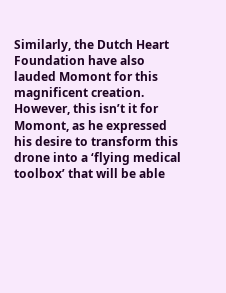Similarly, the Dutch Heart Foundation have also lauded Momont for this magnificent creation. However, this isn’t it for Momont, as he expressed his desire to transform this drone into a ‘flying medical toolbox’ that will be able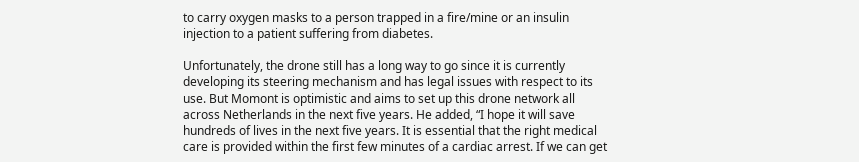to carry oxygen masks to a person trapped in a fire/mine or an insulin injection to a patient suffering from diabetes.

Unfortunately, the drone still has a long way to go since it is currently developing its steering mechanism and has legal issues with respect to its use. But Momont is optimistic and aims to set up this drone network all across Netherlands in the next five years. He added, “I hope it will save hundreds of lives in the next five years. It is essential that the right medical care is provided within the first few minutes of a cardiac arrest. If we can get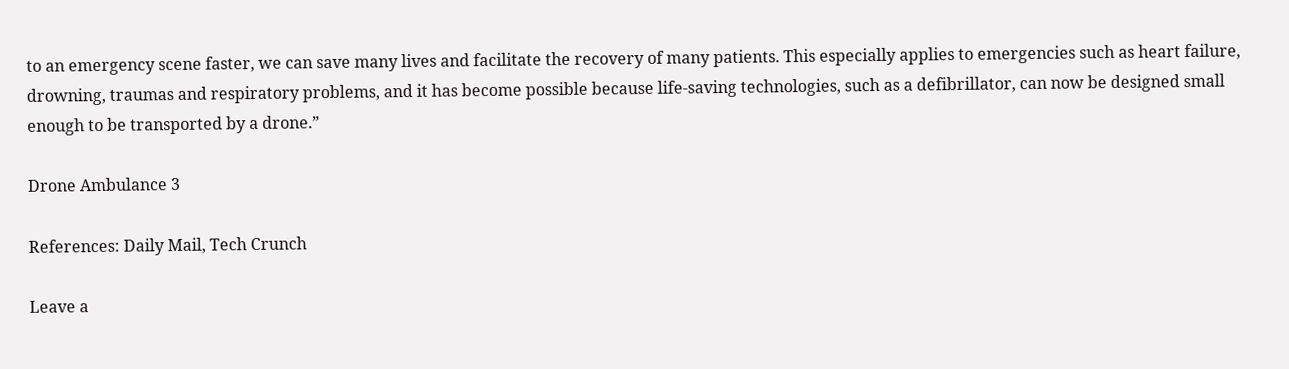to an emergency scene faster, we can save many lives and facilitate the recovery of many patients. This especially applies to emergencies such as heart failure, drowning, traumas and respiratory problems, and it has become possible because life-saving technologies, such as a defibrillator, can now be designed small enough to be transported by a drone.”

Drone Ambulance 3

References: Daily Mail, Tech Crunch

Leave a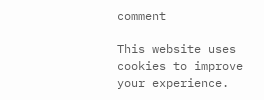comment

This website uses cookies to improve your experience.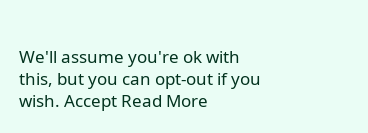We'll assume you're ok with this, but you can opt-out if you wish. Accept Read More